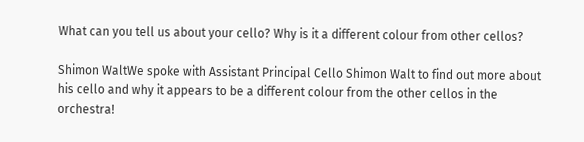What can you tell us about your cello? Why is it a different colour from other cellos?

Shimon WaltWe spoke with Assistant Principal Cello Shimon Walt to find out more about his cello and why it appears to be a different colour from the other cellos in the orchestra!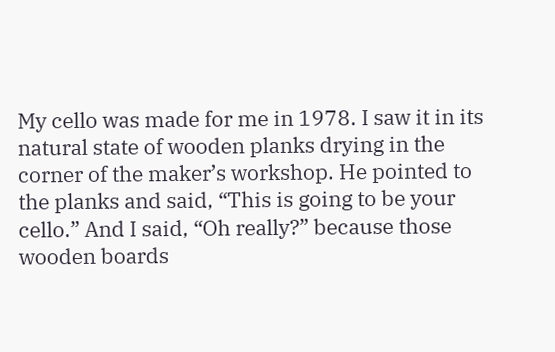My cello was made for me in 1978. I saw it in its natural state of wooden planks drying in the corner of the maker’s workshop. He pointed to the planks and said, “This is going to be your cello.” And I said, “Oh really?” because those wooden boards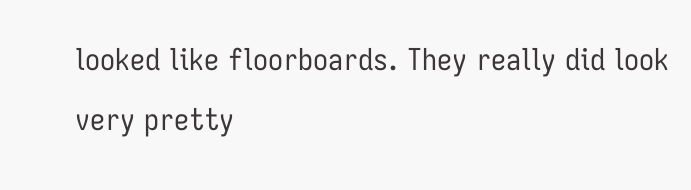looked like floorboards. They really did look very pretty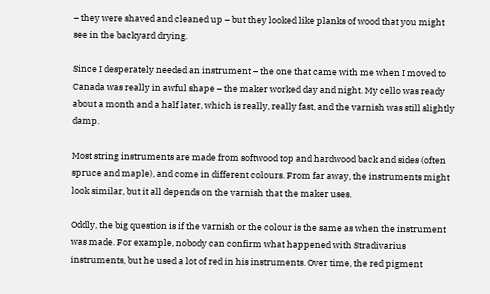– they were shaved and cleaned up – but they looked like planks of wood that you might see in the backyard drying.

Since I desperately needed an instrument – the one that came with me when I moved to Canada was really in awful shape – the maker worked day and night. My cello was ready about a month and a half later, which is really, really fast, and the varnish was still slightly damp.

Most string instruments are made from softwood top and hardwood back and sides (often spruce and maple), and come in different colours. From far away, the instruments might look similar, but it all depends on the varnish that the maker uses.

Oddly, the big question is if the varnish or the colour is the same as when the instrument was made. For example, nobody can confirm what happened with Stradivarius instruments, but he used a lot of red in his instruments. Over time, the red pigment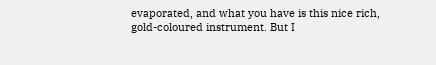evaporated, and what you have is this nice rich, gold-coloured instrument. But I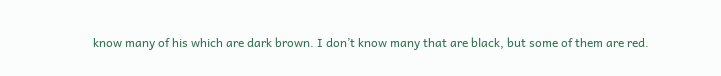know many of his which are dark brown. I don’t know many that are black, but some of them are red.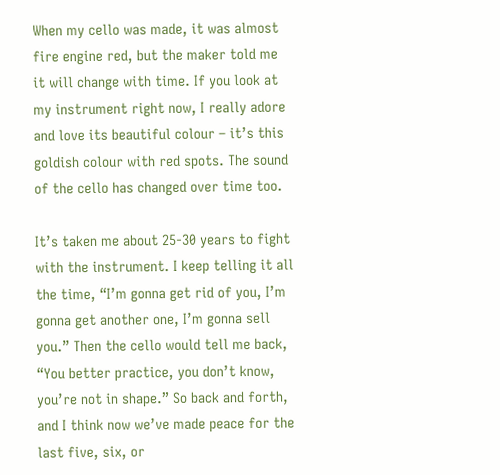When my cello was made, it was almost fire engine red, but the maker told me it will change with time. If you look at my instrument right now, I really adore and love its beautiful colour – it’s this goldish colour with red spots. The sound of the cello has changed over time too.

It’s taken me about 25-30 years to fight with the instrument. I keep telling it all the time, “I’m gonna get rid of you, I’m gonna get another one, I’m gonna sell you.” Then the cello would tell me back, “You better practice, you don’t know, you’re not in shape.” So back and forth, and I think now we’ve made peace for the last five, six, or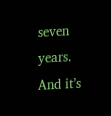seven years. And it’s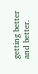getting better and better.